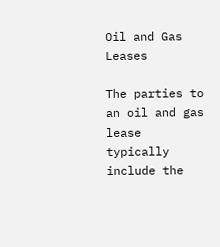Oil and Gas Leases

The parties to an oil and gas lease typically include the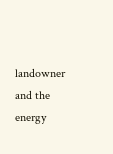landowner and the energy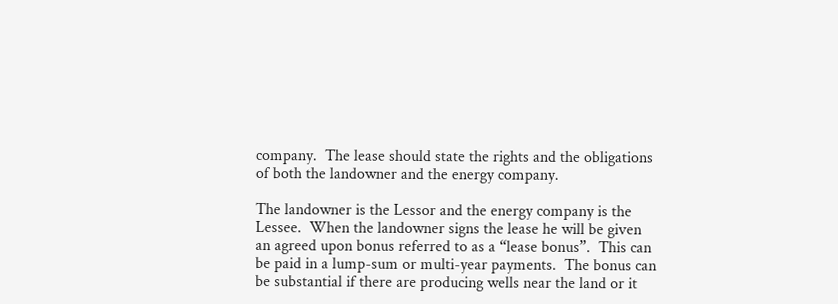company.  The lease should state the rights and the obligations of both the landowner and the energy company.

The landowner is the Lessor and the energy company is the Lessee.  When the landowner signs the lease he will be given an agreed upon bonus referred to as a “lease bonus”.  This can be paid in a lump-sum or multi-year payments.  The bonus can be substantial if there are producing wells near the land or it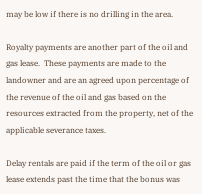may be low if there is no drilling in the area.

Royalty payments are another part of the oil and gas lease.  These payments are made to the landowner and are an agreed upon percentage of the revenue of the oil and gas based on the resources extracted from the property, net of the applicable severance taxes.

Delay rentals are paid if the term of the oil or gas lease extends past the time that the bonus was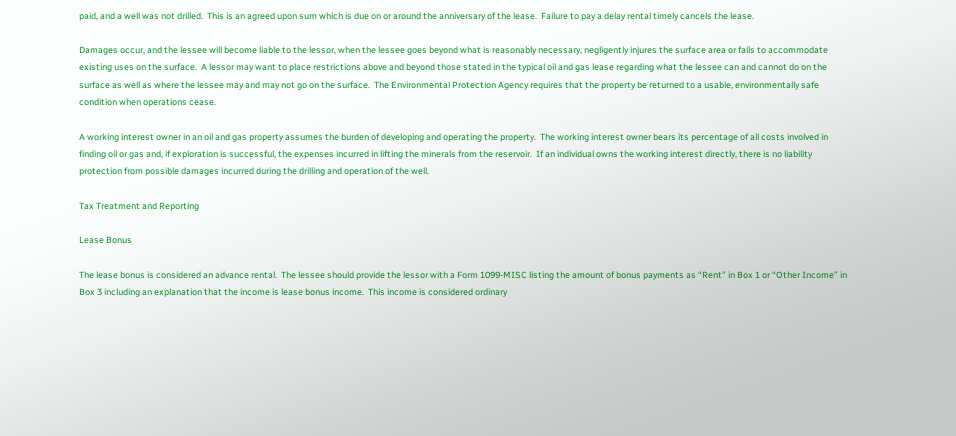paid, and a well was not drilled.  This is an agreed upon sum which is due on or around the anniversary of the lease.  Failure to pay a delay rental timely cancels the lease.

Damages occur, and the lessee will become liable to the lessor, when the lessee goes beyond what is reasonably necessary, negligently injures the surface area or fails to accommodate existing uses on the surface.  A lessor may want to place restrictions above and beyond those stated in the typical oil and gas lease regarding what the lessee can and cannot do on the surface as well as where the lessee may and may not go on the surface.  The Environmental Protection Agency requires that the property be returned to a usable, environmentally safe condition when operations cease.

A working interest owner in an oil and gas property assumes the burden of developing and operating the property.  The working interest owner bears its percentage of all costs involved in finding oil or gas and, if exploration is successful, the expenses incurred in lifting the minerals from the reservoir.  If an individual owns the working interest directly, there is no liability protection from possible damages incurred during the drilling and operation of the well.

Tax Treatment and Reporting

Lease Bonus

The lease bonus is considered an advance rental.  The lessee should provide the lessor with a Form 1099-MISC listing the amount of bonus payments as “Rent” in Box 1 or “Other Income” in Box 3 including an explanation that the income is lease bonus income.  This income is considered ordinary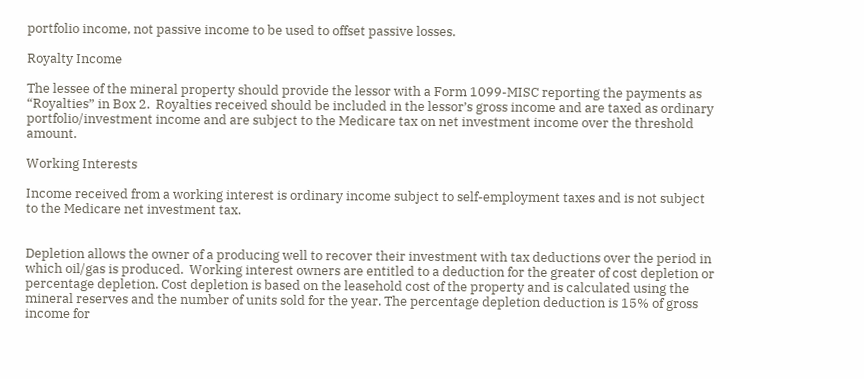portfolio income, not passive income to be used to offset passive losses.

Royalty Income

The lessee of the mineral property should provide the lessor with a Form 1099-MISC reporting the payments as “Royalties” in Box 2.  Royalties received should be included in the lessor’s gross income and are taxed as ordinary portfolio/investment income and are subject to the Medicare tax on net investment income over the threshold amount.

Working Interests

Income received from a working interest is ordinary income subject to self-employment taxes and is not subject to the Medicare net investment tax.


Depletion allows the owner of a producing well to recover their investment with tax deductions over the period in which oil/gas is produced.  Working interest owners are entitled to a deduction for the greater of cost depletion or percentage depletion. Cost depletion is based on the leasehold cost of the property and is calculated using the mineral reserves and the number of units sold for the year. The percentage depletion deduction is 15% of gross income for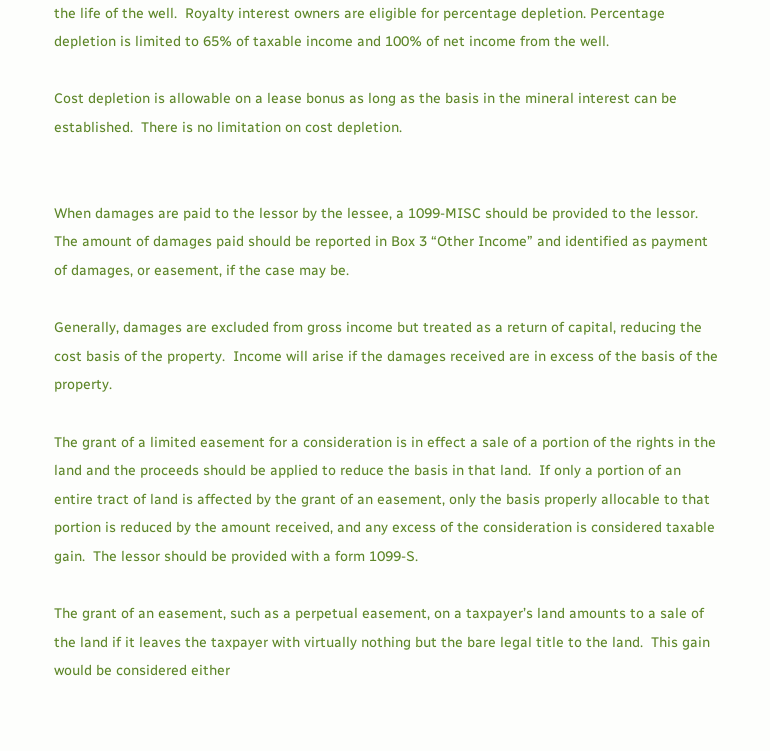the life of the well.  Royalty interest owners are eligible for percentage depletion. Percentage depletion is limited to 65% of taxable income and 100% of net income from the well.

Cost depletion is allowable on a lease bonus as long as the basis in the mineral interest can be established.  There is no limitation on cost depletion.


When damages are paid to the lessor by the lessee, a 1099-MISC should be provided to the lessor.  The amount of damages paid should be reported in Box 3 “Other Income” and identified as payment of damages, or easement, if the case may be.

Generally, damages are excluded from gross income but treated as a return of capital, reducing the cost basis of the property.  Income will arise if the damages received are in excess of the basis of the property.

The grant of a limited easement for a consideration is in effect a sale of a portion of the rights in the land and the proceeds should be applied to reduce the basis in that land.  If only a portion of an entire tract of land is affected by the grant of an easement, only the basis properly allocable to that portion is reduced by the amount received, and any excess of the consideration is considered taxable gain.  The lessor should be provided with a form 1099-S.

The grant of an easement, such as a perpetual easement, on a taxpayer’s land amounts to a sale of the land if it leaves the taxpayer with virtually nothing but the bare legal title to the land.  This gain would be considered either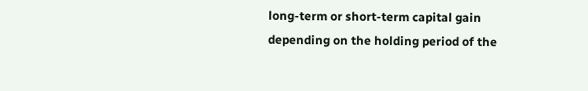long-term or short-term capital gain depending on the holding period of the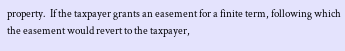property.  If the taxpayer grants an easement for a finite term, following which the easement would revert to the taxpayer,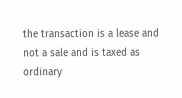the transaction is a lease and not a sale and is taxed as ordinary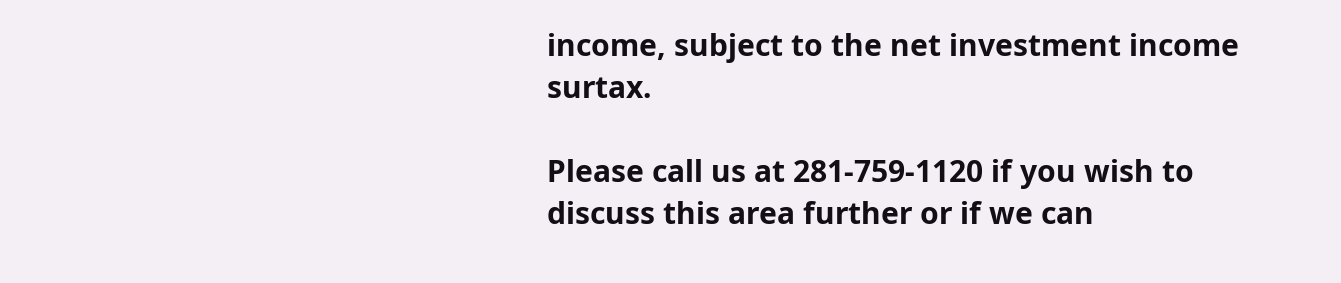income, subject to the net investment income surtax.

Please call us at 281-759-1120 if you wish to discuss this area further or if we can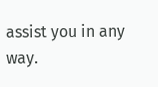assist you in any way.